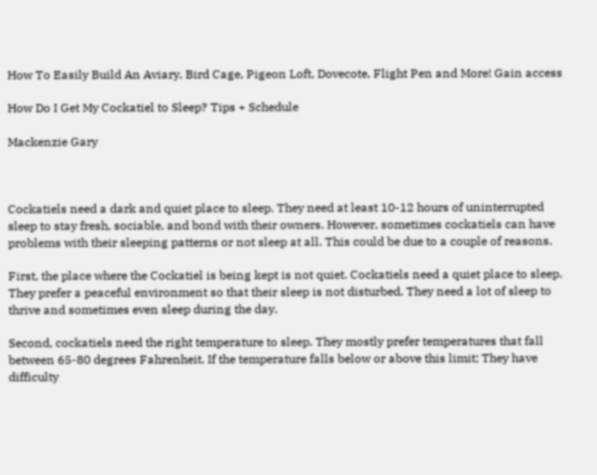How To Easily Build An Aviary, Bird Cage, Pigeon Loft, Dovecote, Flight Pen and More! Gain access

How Do I Get My Cockatiel to Sleep? Tips + Schedule

Mackenzie Gary



Cockatiels need a dark and quiet place to sleep. They need at least 10-12 hours of uninterrupted sleep to stay fresh, sociable, and bond with their owners. However, sometimes cockatiels can have problems with their sleeping patterns or not sleep at all. This could be due to a couple of reasons.

First, the place where the Cockatiel is being kept is not quiet. Cockatiels need a quiet place to sleep. They prefer a peaceful environment so that their sleep is not disturbed. They need a lot of sleep to thrive and sometimes even sleep during the day.

Second, cockatiels need the right temperature to sleep. They mostly prefer temperatures that fall between 65-80 degrees Fahrenheit. If the temperature falls below or above this limit; They have difficulty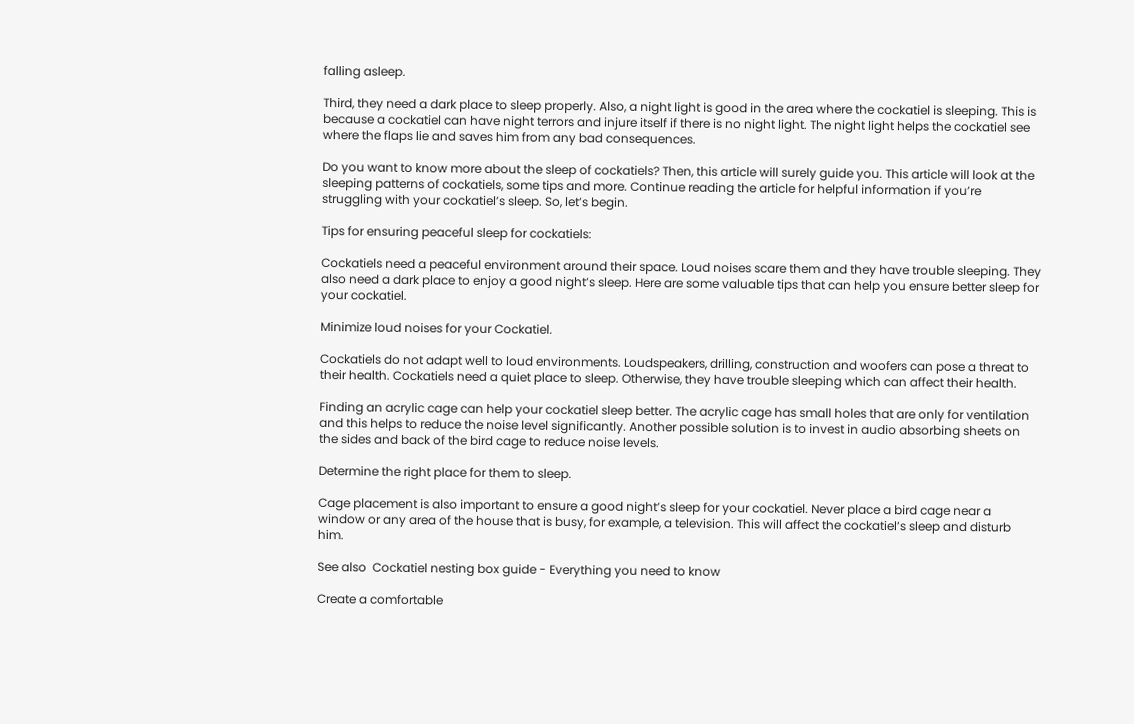falling asleep.

Third, they need a dark place to sleep properly. Also, a night light is good in the area where the cockatiel is sleeping. This is because a cockatiel can have night terrors and injure itself if there is no night light. The night light helps the cockatiel see where the flaps lie and saves him from any bad consequences.

Do you want to know more about the sleep of cockatiels? Then, this article will surely guide you. This article will look at the sleeping patterns of cockatiels, some tips and more. Continue reading the article for helpful information if you’re struggling with your cockatiel’s sleep. So, let’s begin.

Tips for ensuring peaceful sleep for cockatiels:

Cockatiels need a peaceful environment around their space. Loud noises scare them and they have trouble sleeping. They also need a dark place to enjoy a good night’s sleep. Here are some valuable tips that can help you ensure better sleep for your cockatiel.

Minimize loud noises for your Cockatiel.

Cockatiels do not adapt well to loud environments. Loudspeakers, drilling, construction and woofers can pose a threat to their health. Cockatiels need a quiet place to sleep. Otherwise, they have trouble sleeping which can affect their health.

Finding an acrylic cage can help your cockatiel sleep better. The acrylic cage has small holes that are only for ventilation and this helps to reduce the noise level significantly. Another possible solution is to invest in audio absorbing sheets on the sides and back of the bird cage to reduce noise levels.

Determine the right place for them to sleep.

Cage placement is also important to ensure a good night’s sleep for your cockatiel. Never place a bird cage near a window or any area of the house that is busy, for example, a television. This will affect the cockatiel’s sleep and disturb him.

See also  Cockatiel nesting box guide - Everything you need to know

Create a comfortable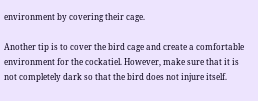environment by covering their cage.

Another tip is to cover the bird cage and create a comfortable environment for the cockatiel. However, make sure that it is not completely dark so that the bird does not injure itself.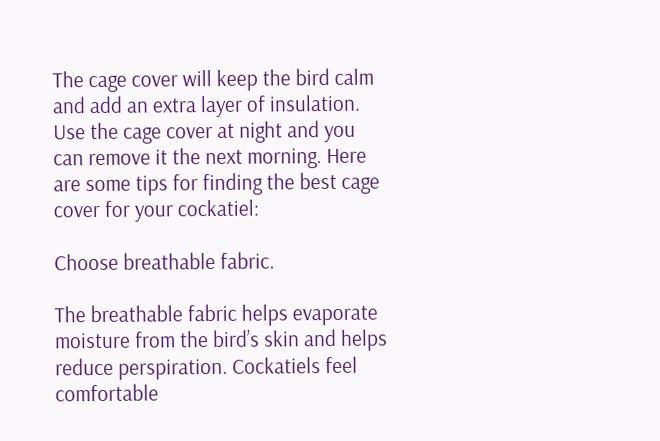The cage cover will keep the bird calm and add an extra layer of insulation. Use the cage cover at night and you can remove it the next morning. Here are some tips for finding the best cage cover for your cockatiel:

Choose breathable fabric.

The breathable fabric helps evaporate moisture from the bird’s skin and helps reduce perspiration. Cockatiels feel comfortable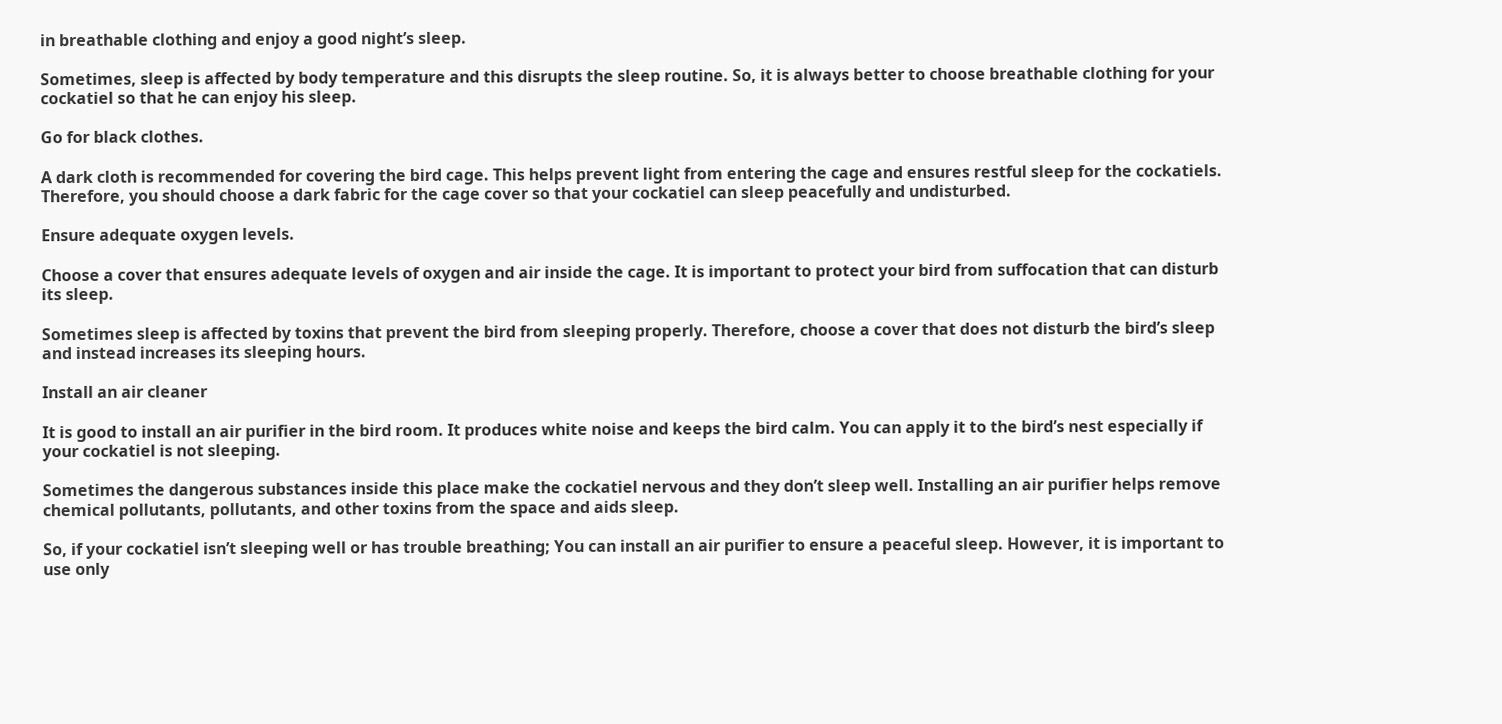in breathable clothing and enjoy a good night’s sleep.

Sometimes, sleep is affected by body temperature and this disrupts the sleep routine. So, it is always better to choose breathable clothing for your cockatiel so that he can enjoy his sleep.

Go for black clothes.

A dark cloth is recommended for covering the bird cage. This helps prevent light from entering the cage and ensures restful sleep for the cockatiels. Therefore, you should choose a dark fabric for the cage cover so that your cockatiel can sleep peacefully and undisturbed.

Ensure adequate oxygen levels.

Choose a cover that ensures adequate levels of oxygen and air inside the cage. It is important to protect your bird from suffocation that can disturb its sleep.

Sometimes sleep is affected by toxins that prevent the bird from sleeping properly. Therefore, choose a cover that does not disturb the bird’s sleep and instead increases its sleeping hours.

Install an air cleaner

It is good to install an air purifier in the bird room. It produces white noise and keeps the bird calm. You can apply it to the bird’s nest especially if your cockatiel is not sleeping.

Sometimes the dangerous substances inside this place make the cockatiel nervous and they don’t sleep well. Installing an air purifier helps remove chemical pollutants, pollutants, and other toxins from the space and aids sleep.

So, if your cockatiel isn’t sleeping well or has trouble breathing; You can install an air purifier to ensure a peaceful sleep. However, it is important to use only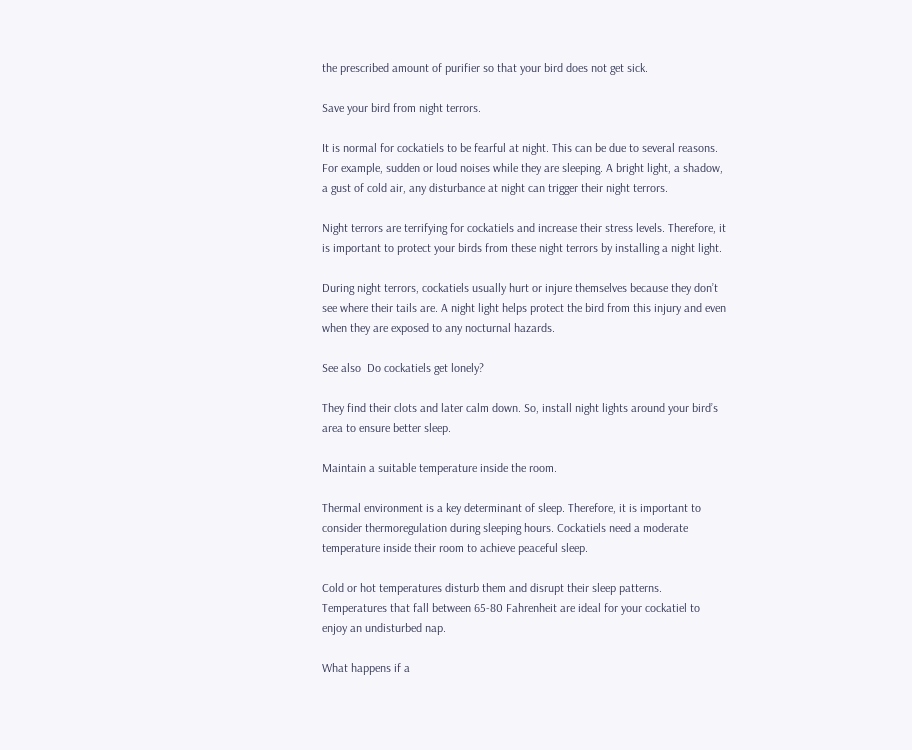the prescribed amount of purifier so that your bird does not get sick.

Save your bird from night terrors.

It is normal for cockatiels to be fearful at night. This can be due to several reasons. For example, sudden or loud noises while they are sleeping. A bright light, a shadow, a gust of cold air, any disturbance at night can trigger their night terrors.

Night terrors are terrifying for cockatiels and increase their stress levels. Therefore, it is important to protect your birds from these night terrors by installing a night light.

During night terrors, cockatiels usually hurt or injure themselves because they don’t see where their tails are. A night light helps protect the bird from this injury and even when they are exposed to any nocturnal hazards.

See also  Do cockatiels get lonely?

They find their clots and later calm down. So, install night lights around your bird’s area to ensure better sleep.

Maintain a suitable temperature inside the room.

Thermal environment is a key determinant of sleep. Therefore, it is important to consider thermoregulation during sleeping hours. Cockatiels need a moderate temperature inside their room to achieve peaceful sleep.

Cold or hot temperatures disturb them and disrupt their sleep patterns. Temperatures that fall between 65-80 Fahrenheit are ideal for your cockatiel to enjoy an undisturbed nap.

What happens if a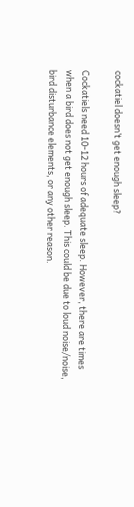cockatiel doesn’t get enough sleep?

Cockatiels need 10-12 hours of adequate sleep. However, there are times when a bird does not get enough sleep. This could be due to loud noise/noise, bird disturbance elements, or any other reason.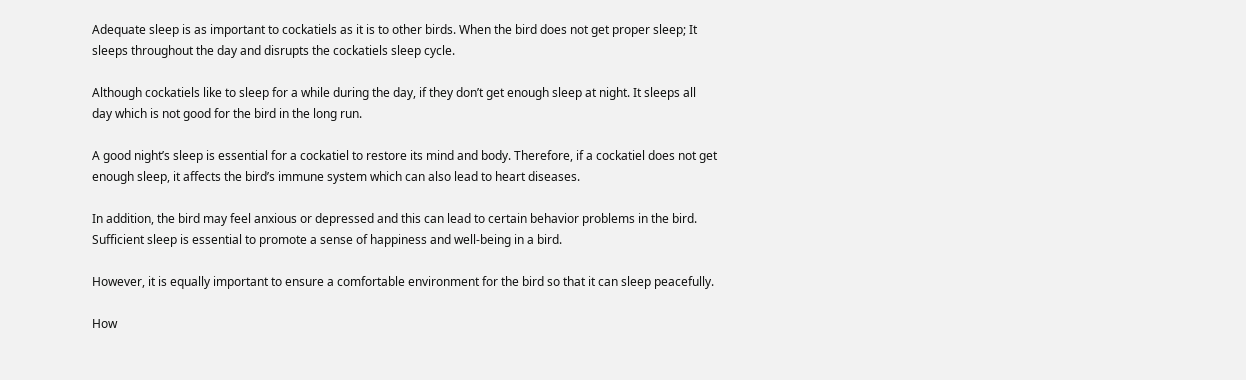Adequate sleep is as important to cockatiels as it is to other birds. When the bird does not get proper sleep; It sleeps throughout the day and disrupts the cockatiels sleep cycle.

Although cockatiels like to sleep for a while during the day, if they don’t get enough sleep at night. It sleeps all day which is not good for the bird in the long run.

A good night’s sleep is essential for a cockatiel to restore its mind and body. Therefore, if a cockatiel does not get enough sleep, it affects the bird’s immune system which can also lead to heart diseases.

In addition, the bird may feel anxious or depressed and this can lead to certain behavior problems in the bird. Sufficient sleep is essential to promote a sense of happiness and well-being in a bird.

However, it is equally important to ensure a comfortable environment for the bird so that it can sleep peacefully.

How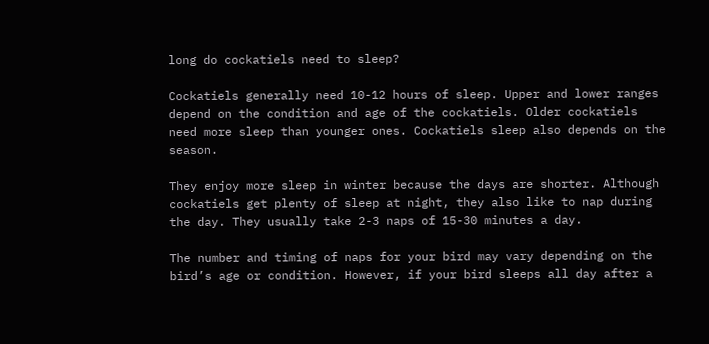long do cockatiels need to sleep?

Cockatiels generally need 10-12 hours of sleep. Upper and lower ranges depend on the condition and age of the cockatiels. Older cockatiels need more sleep than younger ones. Cockatiels sleep also depends on the season.

They enjoy more sleep in winter because the days are shorter. Although cockatiels get plenty of sleep at night, they also like to nap during the day. They usually take 2-3 naps of 15-30 minutes a day.

The number and timing of naps for your bird may vary depending on the bird’s age or condition. However, if your bird sleeps all day after a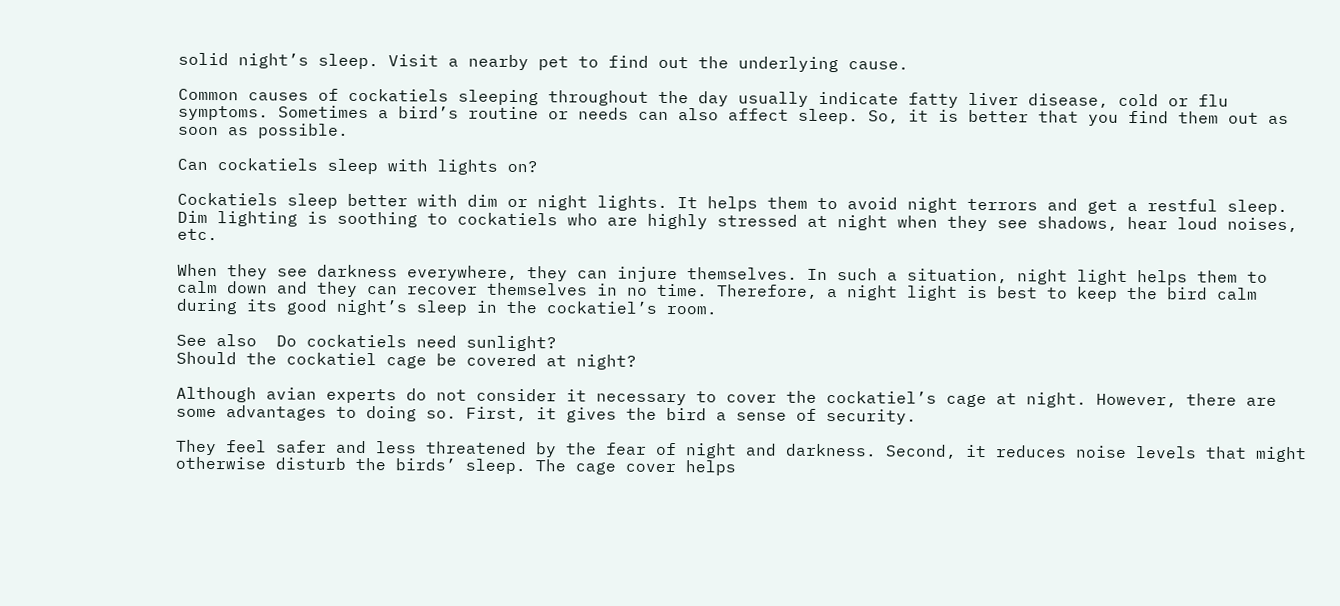solid night’s sleep. Visit a nearby pet to find out the underlying cause.

Common causes of cockatiels sleeping throughout the day usually indicate fatty liver disease, cold or flu symptoms. Sometimes a bird’s routine or needs can also affect sleep. So, it is better that you find them out as soon as possible.

Can cockatiels sleep with lights on?

Cockatiels sleep better with dim or night lights. It helps them to avoid night terrors and get a restful sleep. Dim lighting is soothing to cockatiels who are highly stressed at night when they see shadows, hear loud noises, etc.

When they see darkness everywhere, they can injure themselves. In such a situation, night light helps them to calm down and they can recover themselves in no time. Therefore, a night light is best to keep the bird calm during its good night’s sleep in the cockatiel’s room.

See also  Do cockatiels need sunlight?
Should the cockatiel cage be covered at night?

Although avian experts do not consider it necessary to cover the cockatiel’s cage at night. However, there are some advantages to doing so. First, it gives the bird a sense of security.

They feel safer and less threatened by the fear of night and darkness. Second, it reduces noise levels that might otherwise disturb the birds’ sleep. The cage cover helps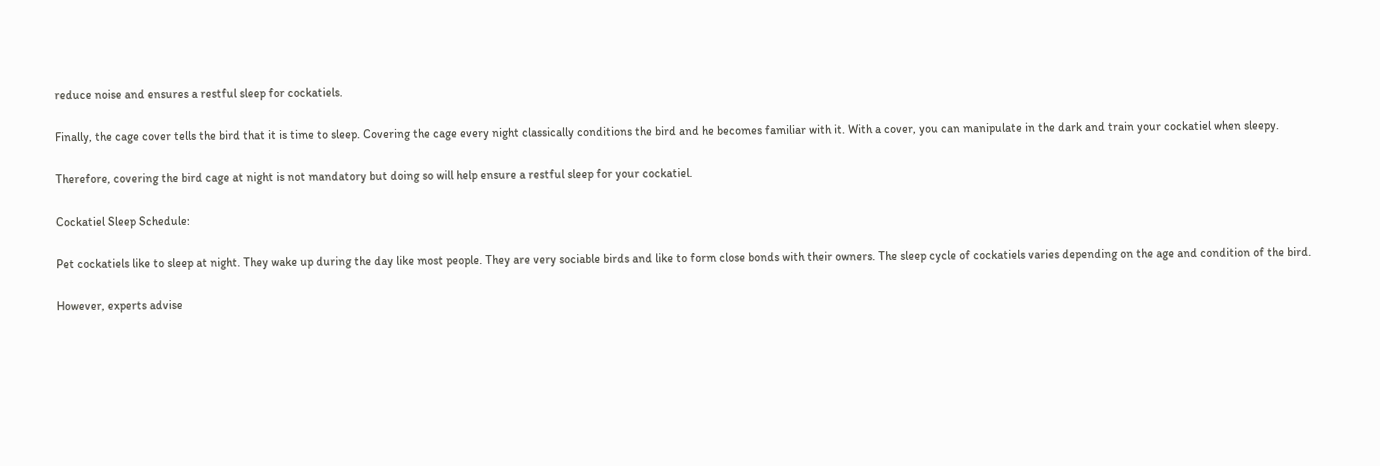reduce noise and ensures a restful sleep for cockatiels.

Finally, the cage cover tells the bird that it is time to sleep. Covering the cage every night classically conditions the bird and he becomes familiar with it. With a cover, you can manipulate in the dark and train your cockatiel when sleepy.

Therefore, covering the bird cage at night is not mandatory but doing so will help ensure a restful sleep for your cockatiel.

Cockatiel Sleep Schedule:

Pet cockatiels like to sleep at night. They wake up during the day like most people. They are very sociable birds and like to form close bonds with their owners. The sleep cycle of cockatiels varies depending on the age and condition of the bird.

However, experts advise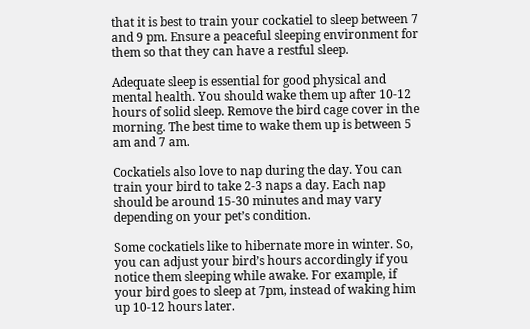that it is best to train your cockatiel to sleep between 7 and 9 pm. Ensure a peaceful sleeping environment for them so that they can have a restful sleep.

Adequate sleep is essential for good physical and mental health. You should wake them up after 10-12 hours of solid sleep. Remove the bird cage cover in the morning. The best time to wake them up is between 5 am and 7 am.

Cockatiels also love to nap during the day. You can train your bird to take 2-3 naps a day. Each nap should be around 15-30 minutes and may vary depending on your pet’s condition.

Some cockatiels like to hibernate more in winter. So, you can adjust your bird’s hours accordingly if you notice them sleeping while awake. For example, if your bird goes to sleep at 7pm, instead of waking him up 10-12 hours later.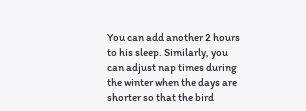You can add another 2 hours to his sleep. Similarly, you can adjust nap times during the winter when the days are shorter so that the bird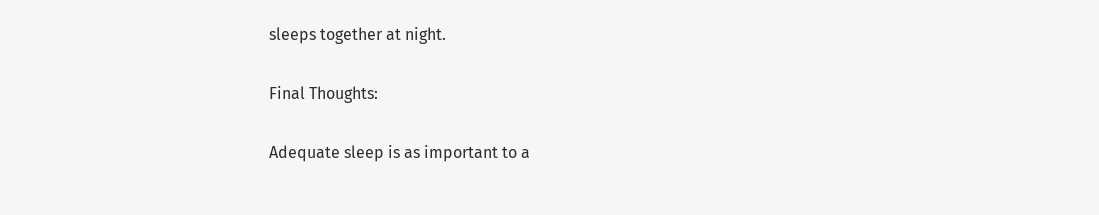sleeps together at night.

Final Thoughts:

Adequate sleep is as important to a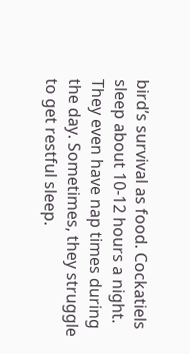bird’s survival as food. Cockatiels sleep about 10-12 hours a night. They even have nap times during the day. Sometimes, they struggle to get restful sleep.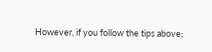However, if you follow the tips above;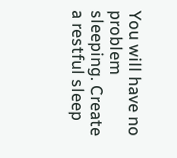You will have no problem sleeping. Create a restful sleep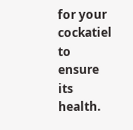for your cockatiel to ensure its health.